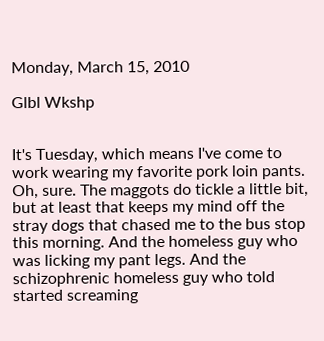Monday, March 15, 2010

Glbl Wkshp


It's Tuesday, which means I've come to work wearing my favorite pork loin pants. Oh, sure. The maggots do tickle a little bit, but at least that keeps my mind off the stray dogs that chased me to the bus stop this morning. And the homeless guy who was licking my pant legs. And the schizophrenic homeless guy who told started screaming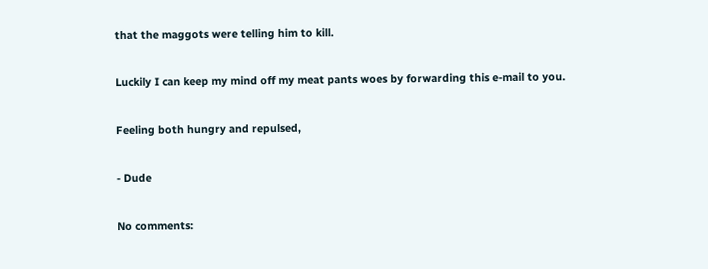that the maggots were telling him to kill.

Luckily I can keep my mind off my meat pants woes by forwarding this e-mail to you.

Feeling both hungry and repulsed,

- Dude

No comments: